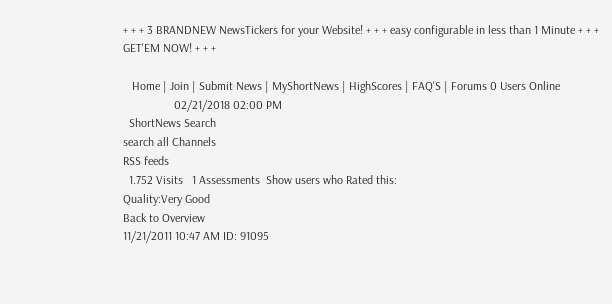+ + + 3 BRANDNEW NewsTickers for your Website! + + + easy configurable in less than 1 Minute + + + GET'EM NOW! + + +

   Home | Join | Submit News | MyShortNews | HighScores | FAQ'S | Forums 0 Users Online
                 02/21/2018 02:00 PM
  ShortNews Search
search all Channels
RSS feeds
  1.752 Visits   1 Assessments  Show users who Rated this:
Quality:Very Good
Back to Overview
11/21/2011 10:47 AM ID: 91095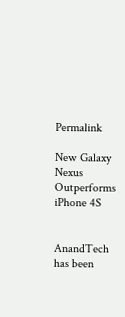Permalink

New Galaxy Nexus Outperforms iPhone 4S


AnandTech has been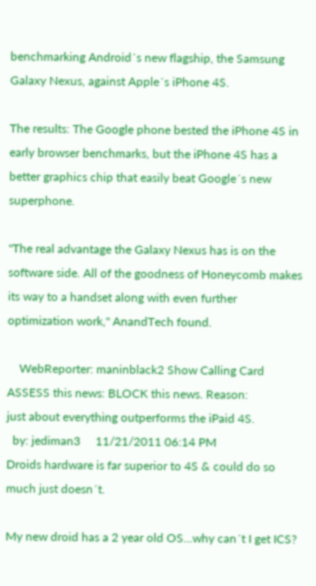benchmarking Android´s new flagship, the Samsung Galaxy Nexus, against Apple´s iPhone 4S.

The results: The Google phone bested the iPhone 4S in early browser benchmarks, but the iPhone 4S has a better graphics chip that easily beat Google´s new superphone.

"The real advantage the Galaxy Nexus has is on the software side. All of the goodness of Honeycomb makes its way to a handset along with even further optimization work," AnandTech found.

    WebReporter: maninblack2 Show Calling Card
ASSESS this news: BLOCK this news. Reason:
just about everything outperforms the iPaid 4S.
  by: jediman3     11/21/2011 06:14 PM
Droids hardware is far superior to 4S & could do so much just doesn´t.

My new droid has a 2 year old OS...why can´t I get ICS?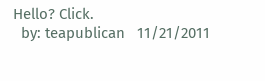Hello? Click.
  by: teapublican   11/21/2011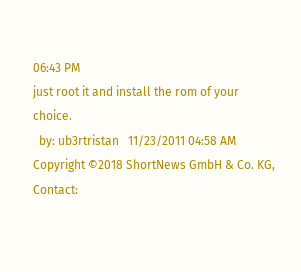06:43 PM
just root it and install the rom of your choice.
  by: ub3rtristan   11/23/2011 04:58 AM
Copyright ©2018 ShortNews GmbH & Co. KG, Contact: